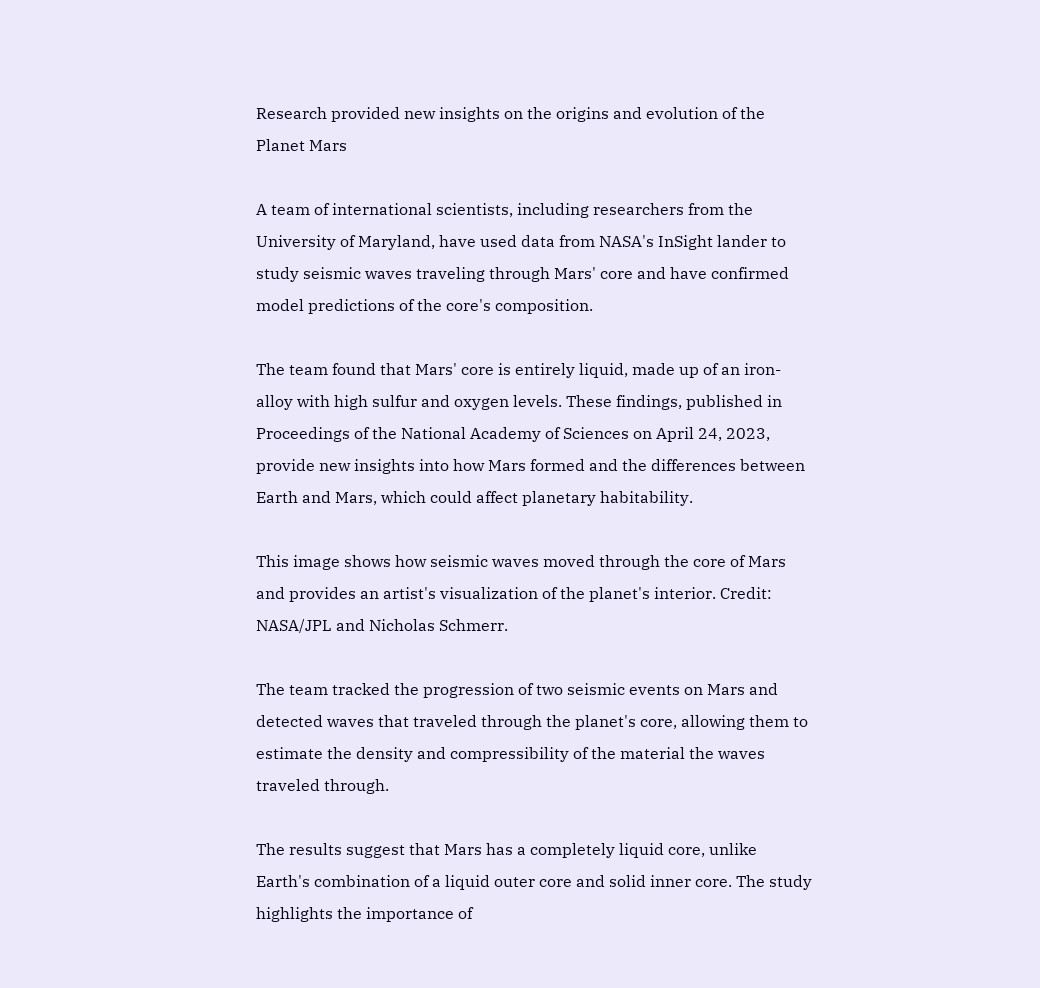Research provided new insights on the origins and evolution of the Planet Mars

A team of international scientists, including researchers from the University of Maryland, have used data from NASA's InSight lander to study seismic waves traveling through Mars' core and have confirmed model predictions of the core's composition.

The team found that Mars' core is entirely liquid, made up of an iron-alloy with high sulfur and oxygen levels. These findings, published in Proceedings of the National Academy of Sciences on April 24, 2023, provide new insights into how Mars formed and the differences between Earth and Mars, which could affect planetary habitability.

This image shows how seismic waves moved through the core of Mars and provides an artist's visualization of the planet's interior. Credit: NASA/JPL and Nicholas Schmerr.

The team tracked the progression of two seismic events on Mars and detected waves that traveled through the planet's core, allowing them to estimate the density and compressibility of the material the waves traveled through.

The results suggest that Mars has a completely liquid core, unlike Earth's combination of a liquid outer core and solid inner core. The study highlights the importance of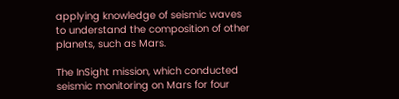applying knowledge of seismic waves to understand the composition of other planets, such as Mars.

The InSight mission, which conducted seismic monitoring on Mars for four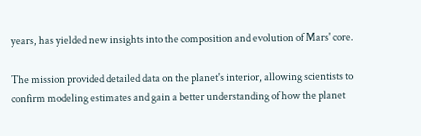years, has yielded new insights into the composition and evolution of Mars' core.

The mission provided detailed data on the planet's interior, allowing scientists to confirm modeling estimates and gain a better understanding of how the planet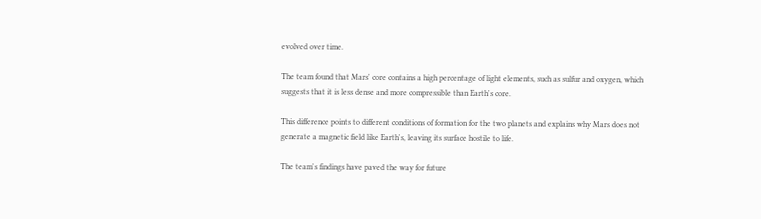evolved over time.

The team found that Mars' core contains a high percentage of light elements, such as sulfur and oxygen, which suggests that it is less dense and more compressible than Earth's core.

This difference points to different conditions of formation for the two planets and explains why Mars does not generate a magnetic field like Earth's, leaving its surface hostile to life.

The team's findings have paved the way for future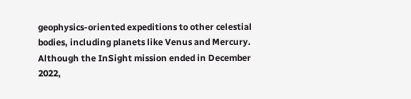geophysics-oriented expeditions to other celestial bodies, including planets like Venus and Mercury. Although the InSight mission ended in December 2022,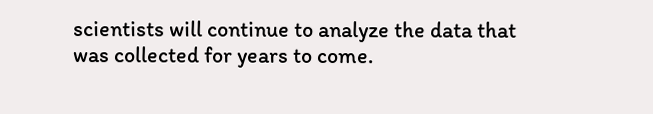scientists will continue to analyze the data that was collected for years to come.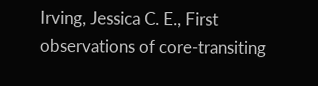Irving, Jessica C. E., First observations of core-transiting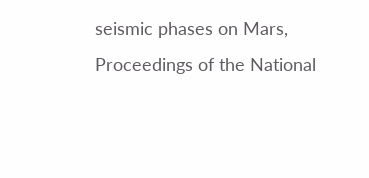seismic phases on Mars, Proceedings of the National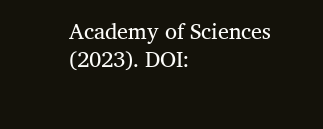Academy of Sciences (2023). DOI: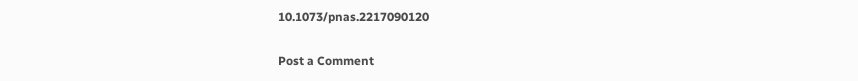10.1073/pnas.2217090120

Post a Comment